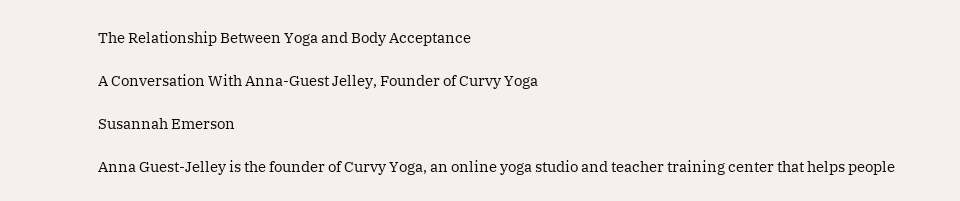The Relationship Between Yoga and Body Acceptance

A Conversation With Anna-Guest Jelley, Founder of Curvy Yoga

Susannah Emerson

Anna Guest-Jelley is the founder of Curvy Yoga, an online yoga studio and teacher training center that helps people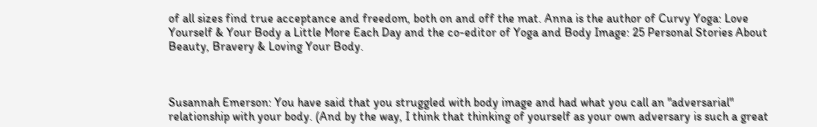of all sizes find true acceptance and freedom, both on and off the mat. Anna is the author of Curvy Yoga: Love Yourself & Your Body a Little More Each Day and the co-editor of Yoga and Body Image: 25 Personal Stories About Beauty, Bravery & Loving Your Body.



Susannah Emerson: You have said that you struggled with body image and had what you call an "adversarial" relationship with your body. (And by the way, I think that thinking of yourself as your own adversary is such a great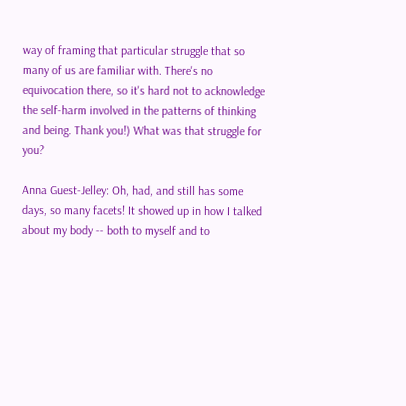way of framing that particular struggle that so many of us are familiar with. There's no equivocation there, so it's hard not to acknowledge the self-harm involved in the patterns of thinking and being. Thank you!) What was that struggle for you?

Anna Guest-Jelley: Oh, had, and still has some days, so many facets! It showed up in how I talked about my body -- both to myself and to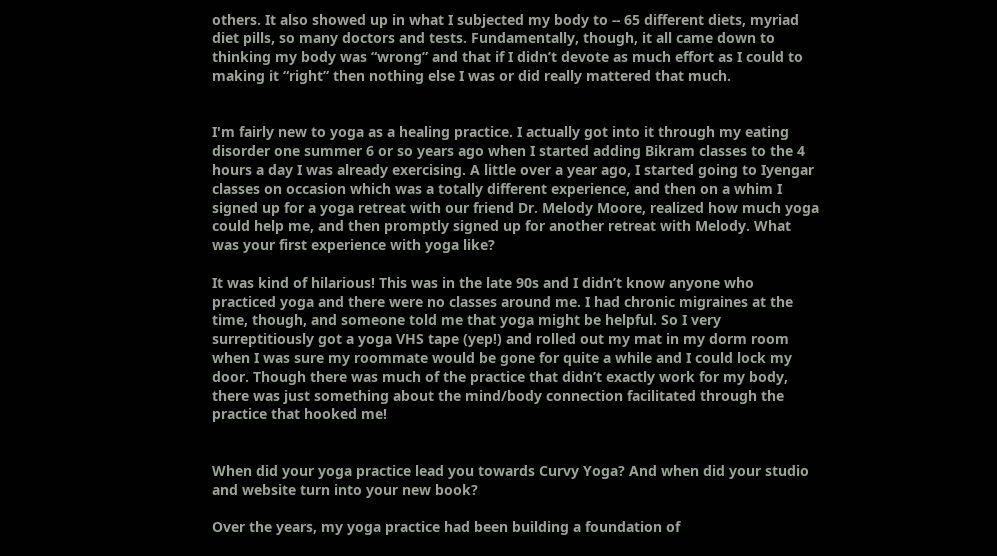others. It also showed up in what I subjected my body to -- 65 different diets, myriad diet pills, so many doctors and tests. Fundamentally, though, it all came down to thinking my body was “wrong” and that if I didn’t devote as much effort as I could to making it “right” then nothing else I was or did really mattered that much.


I'm fairly new to yoga as a healing practice. I actually got into it through my eating disorder one summer 6 or so years ago when I started adding Bikram classes to the 4 hours a day I was already exercising. A little over a year ago, I started going to Iyengar classes on occasion which was a totally different experience, and then on a whim I signed up for a yoga retreat with our friend Dr. Melody Moore, realized how much yoga could help me, and then promptly signed up for another retreat with Melody. What was your first experience with yoga like?

It was kind of hilarious! This was in the late 90s and I didn’t know anyone who practiced yoga and there were no classes around me. I had chronic migraines at the time, though, and someone told me that yoga might be helpful. So I very surreptitiously got a yoga VHS tape (yep!) and rolled out my mat in my dorm room when I was sure my roommate would be gone for quite a while and I could lock my door. Though there was much of the practice that didn’t exactly work for my body, there was just something about the mind/body connection facilitated through the practice that hooked me!


When did your yoga practice lead you towards Curvy Yoga? And when did your studio and website turn into your new book?

Over the years, my yoga practice had been building a foundation of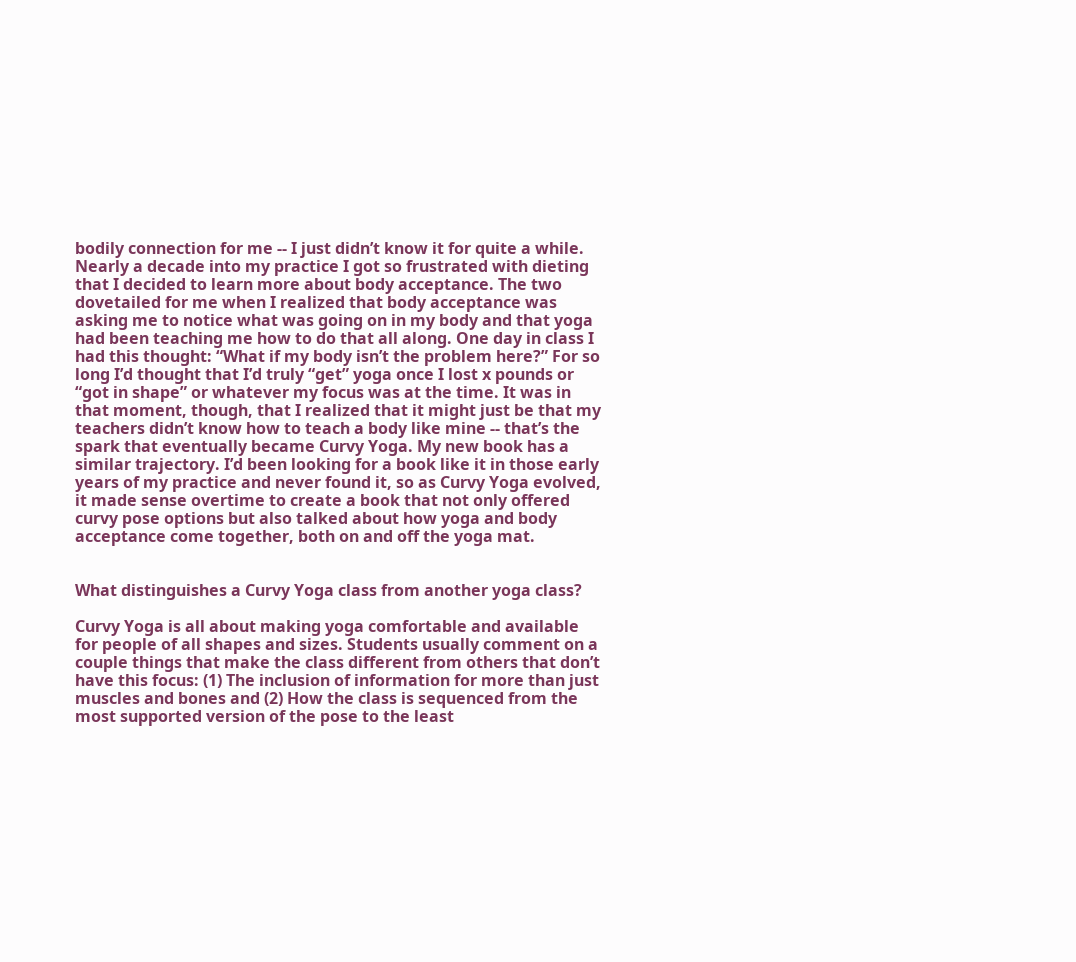bodily connection for me -- I just didn’t know it for quite a while. Nearly a decade into my practice I got so frustrated with dieting that I decided to learn more about body acceptance. The two dovetailed for me when I realized that body acceptance was asking me to notice what was going on in my body and that yoga had been teaching me how to do that all along. One day in class I had this thought: “What if my body isn’t the problem here?” For so long I’d thought that I’d truly “get” yoga once I lost x pounds or “got in shape” or whatever my focus was at the time. It was in that moment, though, that I realized that it might just be that my teachers didn’t know how to teach a body like mine -- that’s the spark that eventually became Curvy Yoga. My new book has a similar trajectory. I’d been looking for a book like it in those early years of my practice and never found it, so as Curvy Yoga evolved, it made sense overtime to create a book that not only offered curvy pose options but also talked about how yoga and body acceptance come together, both on and off the yoga mat.


What distinguishes a Curvy Yoga class from another yoga class?

Curvy Yoga is all about making yoga comfortable and available for people of all shapes and sizes. Students usually comment on a couple things that make the class different from others that don’t have this focus: (1) The inclusion of information for more than just muscles and bones and (2) How the class is sequenced from the most supported version of the pose to the least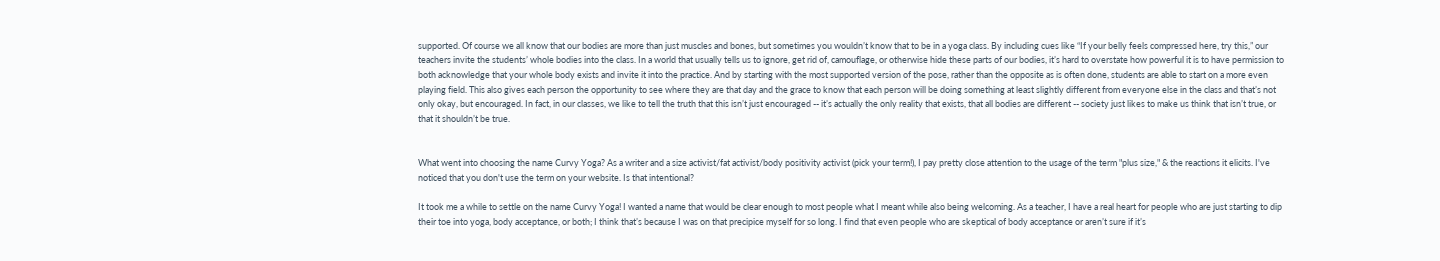supported. Of course we all know that our bodies are more than just muscles and bones, but sometimes you wouldn’t know that to be in a yoga class. By including cues like “If your belly feels compressed here, try this,” our teachers invite the students’ whole bodies into the class. In a world that usually tells us to ignore, get rid of, camouflage, or otherwise hide these parts of our bodies, it’s hard to overstate how powerful it is to have permission to both acknowledge that your whole body exists and invite it into the practice. And by starting with the most supported version of the pose, rather than the opposite as is often done, students are able to start on a more even playing field. This also gives each person the opportunity to see where they are that day and the grace to know that each person will be doing something at least slightly different from everyone else in the class and that’s not only okay, but encouraged. In fact, in our classes, we like to tell the truth that this isn’t just encouraged -- it’s actually the only reality that exists, that all bodies are different -- society just likes to make us think that isn’t true, or that it shouldn’t be true.


What went into choosing the name Curvy Yoga? As a writer and a size activist/fat activist/body positivity activist (pick your term!), I pay pretty close attention to the usage of the term "plus size," & the reactions it elicits. I've noticed that you don't use the term on your website. Is that intentional?

It took me a while to settle on the name Curvy Yoga! I wanted a name that would be clear enough to most people what I meant while also being welcoming. As a teacher, I have a real heart for people who are just starting to dip their toe into yoga, body acceptance, or both; I think that’s because I was on that precipice myself for so long. I find that even people who are skeptical of body acceptance or aren’t sure if it’s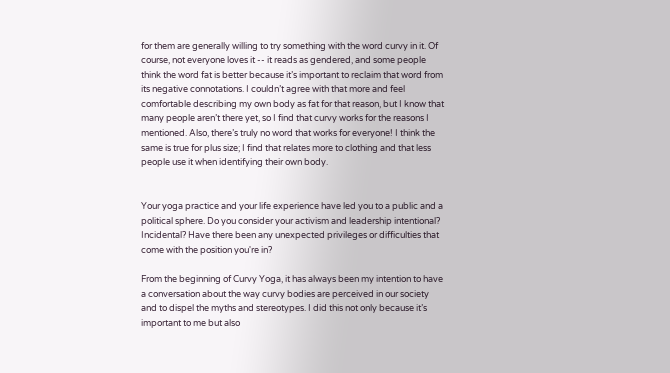for them are generally willing to try something with the word curvy in it. Of course, not everyone loves it -- it reads as gendered, and some people think the word fat is better because it’s important to reclaim that word from its negative connotations. I couldn’t agree with that more and feel comfortable describing my own body as fat for that reason, but I know that many people aren’t there yet, so I find that curvy works for the reasons I mentioned. Also, there’s truly no word that works for everyone! I think the same is true for plus size; I find that relates more to clothing and that less people use it when identifying their own body.


Your yoga practice and your life experience have led you to a public and a political sphere. Do you consider your activism and leadership intentional? Incidental? Have there been any unexpected privileges or difficulties that come with the position you're in?

From the beginning of Curvy Yoga, it has always been my intention to have a conversation about the way curvy bodies are perceived in our society and to dispel the myths and stereotypes. I did this not only because it’s important to me but also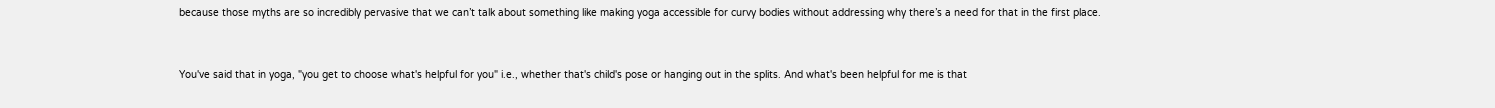because those myths are so incredibly pervasive that we can’t talk about something like making yoga accessible for curvy bodies without addressing why there’s a need for that in the first place.


You've said that in yoga, "you get to choose what's helpful for you" i.e., whether that's child's pose or hanging out in the splits. And what's been helpful for me is that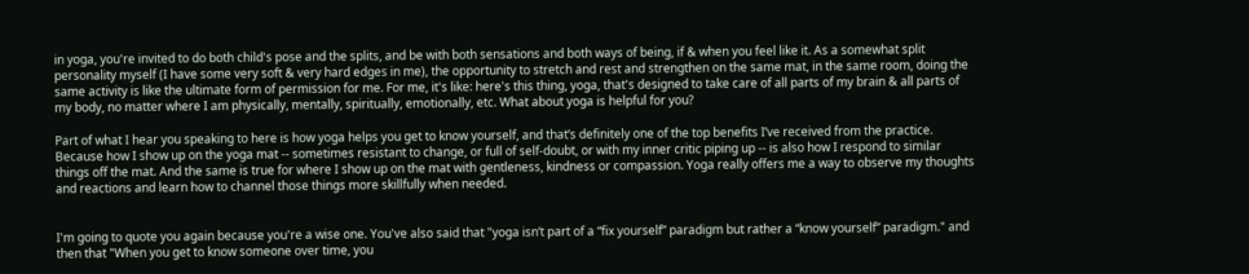in yoga, you're invited to do both child's pose and the splits, and be with both sensations and both ways of being, if & when you feel like it. As a somewhat split personality myself (I have some very soft & very hard edges in me), the opportunity to stretch and rest and strengthen on the same mat, in the same room, doing the same activity is like the ultimate form of permission for me. For me, it's like: here's this thing, yoga, that's designed to take care of all parts of my brain & all parts of my body, no matter where I am physically, mentally, spiritually, emotionally, etc. What about yoga is helpful for you?

Part of what I hear you speaking to here is how yoga helps you get to know yourself, and that’s definitely one of the top benefits I’ve received from the practice. Because how I show up on the yoga mat -- sometimes resistant to change, or full of self-doubt, or with my inner critic piping up -- is also how I respond to similar things off the mat. And the same is true for where I show up on the mat with gentleness, kindness or compassion. Yoga really offers me a way to observe my thoughts and reactions and learn how to channel those things more skillfully when needed.


I'm going to quote you again because you're a wise one. You've also said that "yoga isn’t part of a “fix yourself” paradigm but rather a “know yourself” paradigm." and then that "When you get to know someone over time, you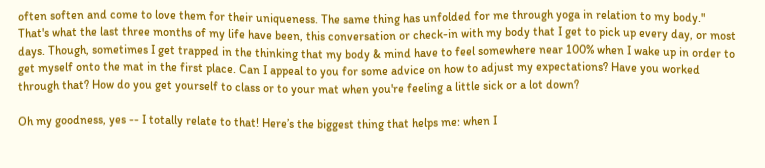often soften and come to love them for their uniqueness. The same thing has unfolded for me through yoga in relation to my body." That's what the last three months of my life have been, this conversation or check-in with my body that I get to pick up every day, or most days. Though, sometimes I get trapped in the thinking that my body & mind have to feel somewhere near 100% when I wake up in order to get myself onto the mat in the first place. Can I appeal to you for some advice on how to adjust my expectations? Have you worked through that? How do you get yourself to class or to your mat when you're feeling a little sick or a lot down?

Oh my goodness, yes -- I totally relate to that! Here’s the biggest thing that helps me: when I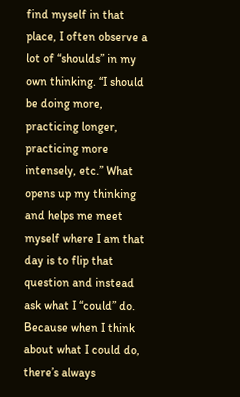find myself in that place, I often observe a lot of “shoulds” in my own thinking. “I should be doing more, practicing longer, practicing more intensely, etc.” What opens up my thinking and helps me meet myself where I am that day is to flip that question and instead ask what I “could” do. Because when I think about what I could do, there’s always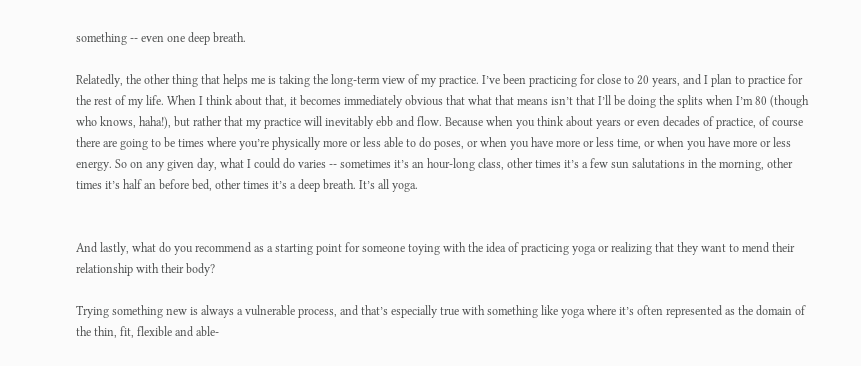something -- even one deep breath.

Relatedly, the other thing that helps me is taking the long-term view of my practice. I’ve been practicing for close to 20 years, and I plan to practice for the rest of my life. When I think about that, it becomes immediately obvious that what that means isn’t that I’ll be doing the splits when I’m 80 (though who knows, haha!), but rather that my practice will inevitably ebb and flow. Because when you think about years or even decades of practice, of course there are going to be times where you’re physically more or less able to do poses, or when you have more or less time, or when you have more or less energy. So on any given day, what I could do varies -- sometimes it’s an hour-long class, other times it’s a few sun salutations in the morning, other times it’s half an before bed, other times it’s a deep breath. It’s all yoga.


And lastly, what do you recommend as a starting point for someone toying with the idea of practicing yoga or realizing that they want to mend their relationship with their body?

Trying something new is always a vulnerable process, and that’s especially true with something like yoga where it’s often represented as the domain of the thin, fit, flexible and able-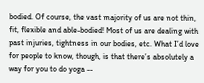bodied. Of course, the vast majority of us are not thin, fit, flexible and able-bodied! Most of us are dealing with past injuries, tightness in our bodies, etc. What I’d love for people to know, though, is that there’s absolutely a way for you to do yoga --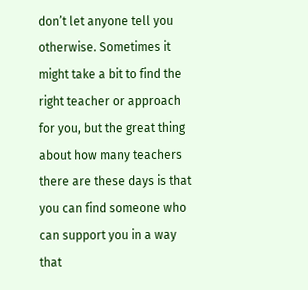don’t let anyone tell you otherwise. Sometimes it might take a bit to find the right teacher or approach for you, but the great thing about how many teachers there are these days is that you can find someone who can support you in a way that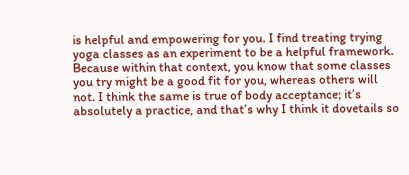is helpful and empowering for you. I find treating trying yoga classes as an experiment to be a helpful framework. Because within that context, you know that some classes you try might be a good fit for you, whereas others will not. I think the same is true of body acceptance; it’s absolutely a practice, and that’s why I think it dovetails so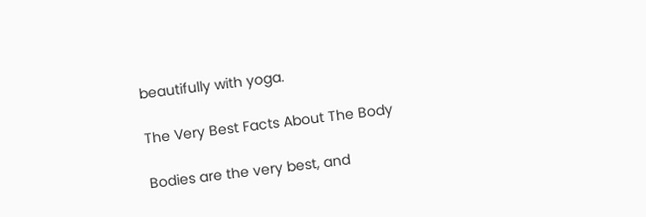beautifully with yoga.

The Very Best Facts About The Body

Bodies are the very best, and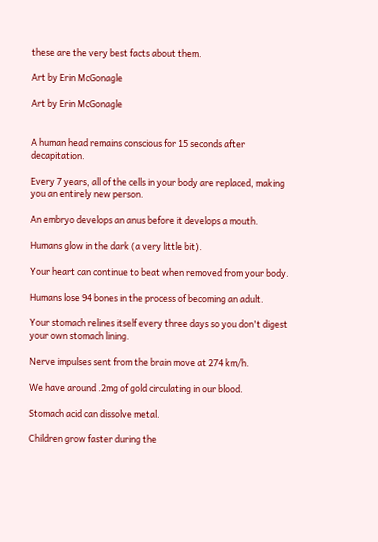these are the very best facts about them.

Art by Erin McGonagle

Art by Erin McGonagle


A human head remains conscious for 15 seconds after decapitation.

Every 7 years, all of the cells in your body are replaced, making you an entirely new person.

An embryo develops an anus before it develops a mouth.

Humans glow in the dark (a very little bit).

Your heart can continue to beat when removed from your body.

Humans lose 94 bones in the process of becoming an adult.

Your stomach relines itself every three days so you don't digest your own stomach lining.

Nerve impulses sent from the brain move at 274 km/h.

We have around .2mg of gold circulating in our blood.

Stomach acid can dissolve metal.

Children grow faster during the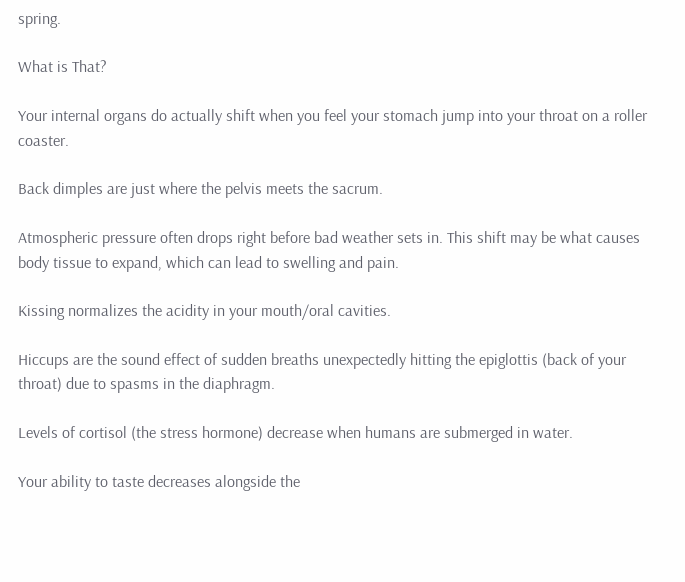spring.

What is That?

Your internal organs do actually shift when you feel your stomach jump into your throat on a roller coaster.

Back dimples are just where the pelvis meets the sacrum.

Atmospheric pressure often drops right before bad weather sets in. This shift may be what causes body tissue to expand, which can lead to swelling and pain.

Kissing normalizes the acidity in your mouth/oral cavities.

Hiccups are the sound effect of sudden breaths unexpectedly hitting the epiglottis (back of your throat) due to spasms in the diaphragm.

Levels of cortisol (the stress hormone) decrease when humans are submerged in water.

Your ability to taste decreases alongside the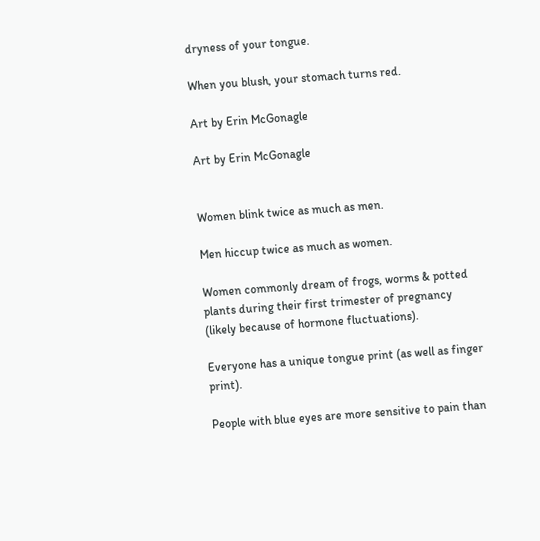dryness of your tongue.

When you blush, your stomach turns red.

Art by Erin McGonagle

Art by Erin McGonagle


Women blink twice as much as men.

Men hiccup twice as much as women.

Women commonly dream of frogs, worms & potted plants during their first trimester of pregnancy (likely because of hormone fluctuations).

Everyone has a unique tongue print (as well as finger print).

People with blue eyes are more sensitive to pain than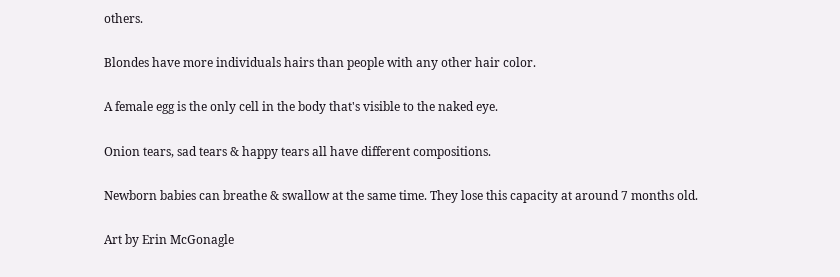others.

Blondes have more individuals hairs than people with any other hair color.

A female egg is the only cell in the body that's visible to the naked eye.

Onion tears, sad tears & happy tears all have different compositions.

Newborn babies can breathe & swallow at the same time. They lose this capacity at around 7 months old.

Art by Erin McGonagle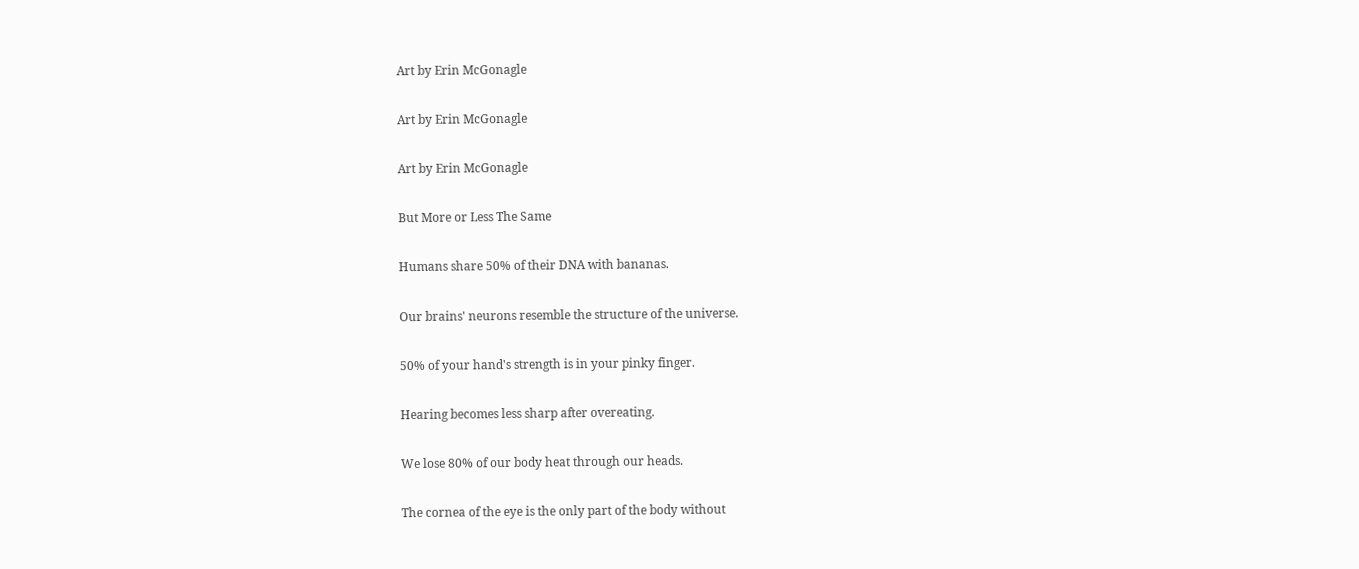Art by Erin McGonagle

Art by Erin McGonagle

Art by Erin McGonagle

But More or Less The Same

Humans share 50% of their DNA with bananas.

Our brains' neurons resemble the structure of the universe.

50% of your hand's strength is in your pinky finger.

Hearing becomes less sharp after overeating.

We lose 80% of our body heat through our heads.

The cornea of the eye is the only part of the body without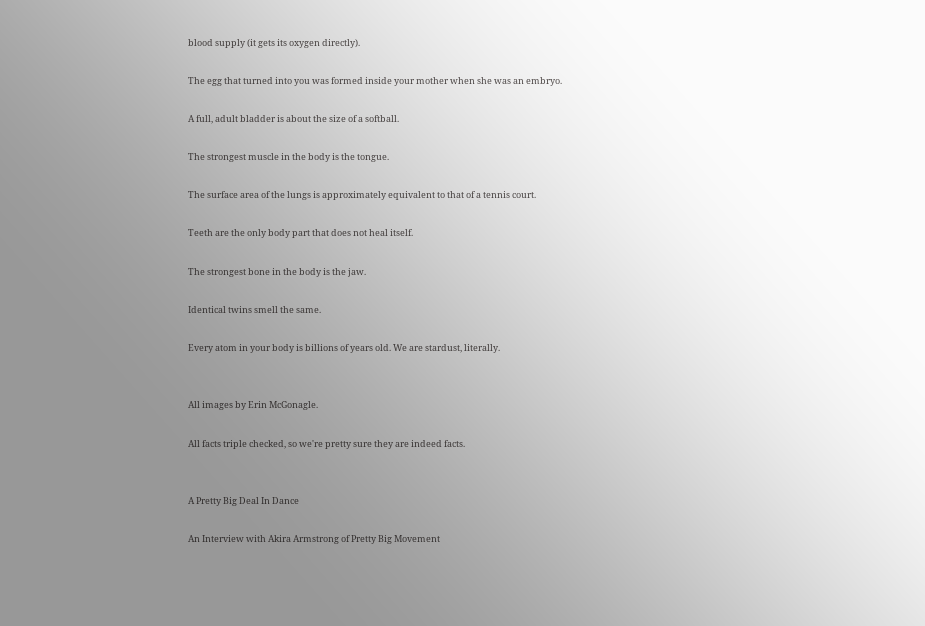blood supply (it gets its oxygen directly).

The egg that turned into you was formed inside your mother when she was an embryo.

A full, adult bladder is about the size of a softball.

The strongest muscle in the body is the tongue.

The surface area of the lungs is approximately equivalent to that of a tennis court.

Teeth are the only body part that does not heal itself.

The strongest bone in the body is the jaw.

Identical twins smell the same.

Every atom in your body is billions of years old. We are stardust, literally.


All images by Erin McGonagle.

All facts triple checked, so we're pretty sure they are indeed facts.


A Pretty Big Deal In Dance

An Interview with Akira Armstrong of Pretty Big Movement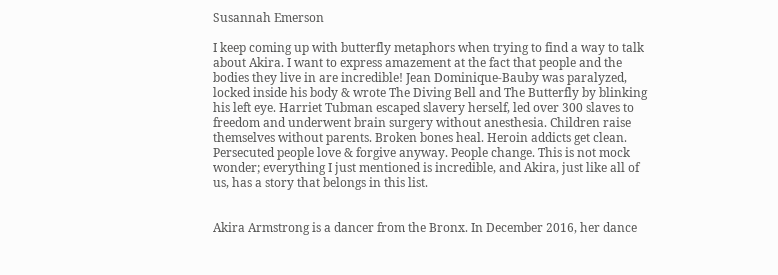Susannah Emerson

I keep coming up with butterfly metaphors when trying to find a way to talk about Akira. I want to express amazement at the fact that people and the bodies they live in are incredible! Jean Dominique-Bauby was paralyzed, locked inside his body & wrote The Diving Bell and The Butterfly by blinking his left eye. Harriet Tubman escaped slavery herself, led over 300 slaves to freedom and underwent brain surgery without anesthesia. Children raise themselves without parents. Broken bones heal. Heroin addicts get clean. Persecuted people love & forgive anyway. People change. This is not mock wonder; everything I just mentioned is incredible, and Akira, just like all of us, has a story that belongs in this list.


Akira Armstrong is a dancer from the Bronx. In December 2016, her dance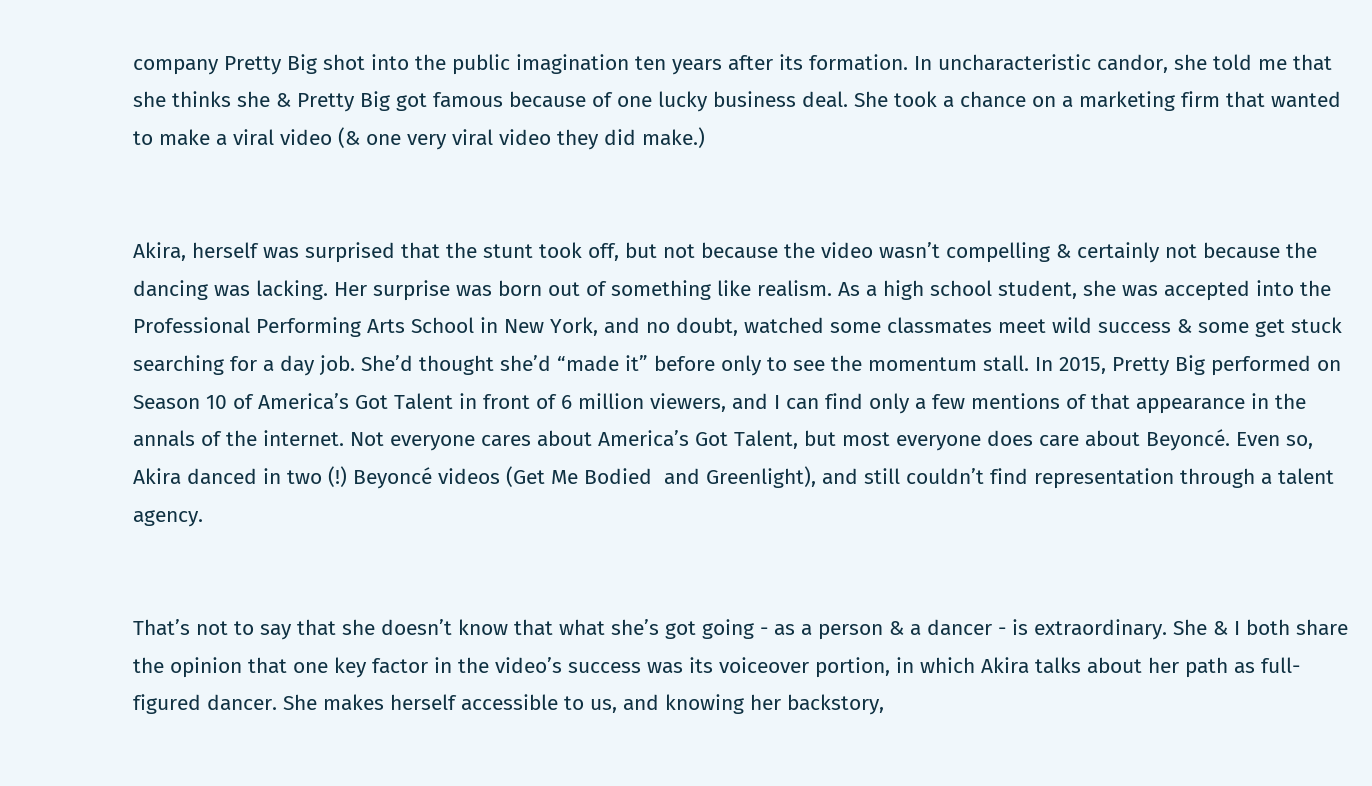company Pretty Big shot into the public imagination ten years after its formation. In uncharacteristic candor, she told me that she thinks she & Pretty Big got famous because of one lucky business deal. She took a chance on a marketing firm that wanted to make a viral video (& one very viral video they did make.)


Akira, herself was surprised that the stunt took off, but not because the video wasn’t compelling & certainly not because the dancing was lacking. Her surprise was born out of something like realism. As a high school student, she was accepted into the Professional Performing Arts School in New York, and no doubt, watched some classmates meet wild success & some get stuck searching for a day job. She’d thought she’d “made it” before only to see the momentum stall. In 2015, Pretty Big performed on Season 10 of America’s Got Talent in front of 6 million viewers, and I can find only a few mentions of that appearance in the annals of the internet. Not everyone cares about America’s Got Talent, but most everyone does care about Beyoncé. Even so, Akira danced in two (!) Beyoncé videos (Get Me Bodied  and Greenlight), and still couldn’t find representation through a talent agency.


That’s not to say that she doesn’t know that what she’s got going - as a person & a dancer - is extraordinary. She & I both share the opinion that one key factor in the video’s success was its voiceover portion, in which Akira talks about her path as full-figured dancer. She makes herself accessible to us, and knowing her backstory,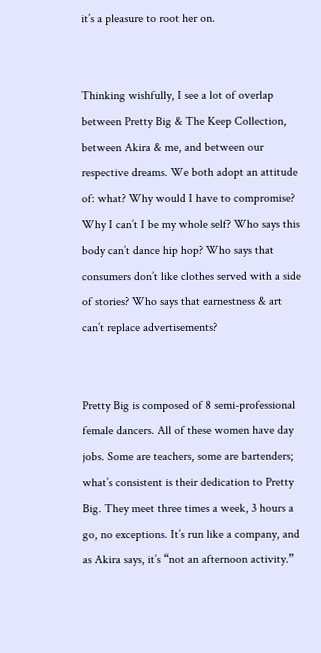it’s a pleasure to root her on.


Thinking wishfully, I see a lot of overlap between Pretty Big & The Keep Collection, between Akira & me, and between our respective dreams. We both adopt an attitude of: what? Why would I have to compromise? Why I can’t I be my whole self? Who says this body can’t dance hip hop? Who says that consumers don’t like clothes served with a side of stories? Who says that earnestness & art can’t replace advertisements?


Pretty Big is composed of 8 semi-professional female dancers. All of these women have day jobs. Some are teachers, some are bartenders; what’s consistent is their dedication to Pretty Big. They meet three times a week, 3 hours a go, no exceptions. It’s run like a company, and as Akira says, it’s “not an afternoon activity.”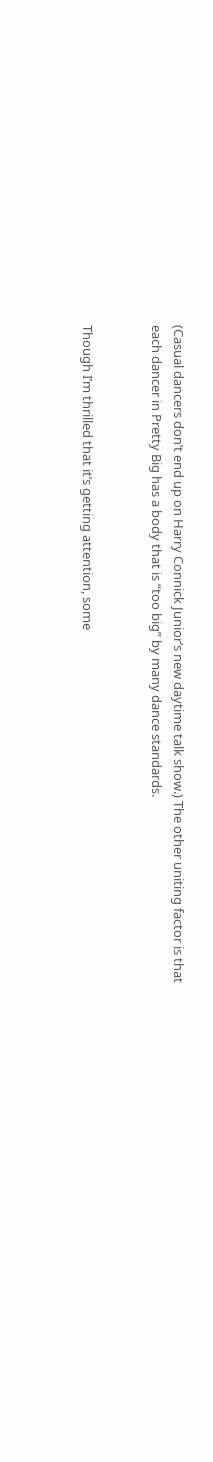(Casual dancers don’t end up on Harry Connick Junior’s new daytime talk show.) The other uniting factor is that each dancer in Pretty Big has a body that is “too big” by many dance standards.


Though I’m thrilled that it’s getting attention, some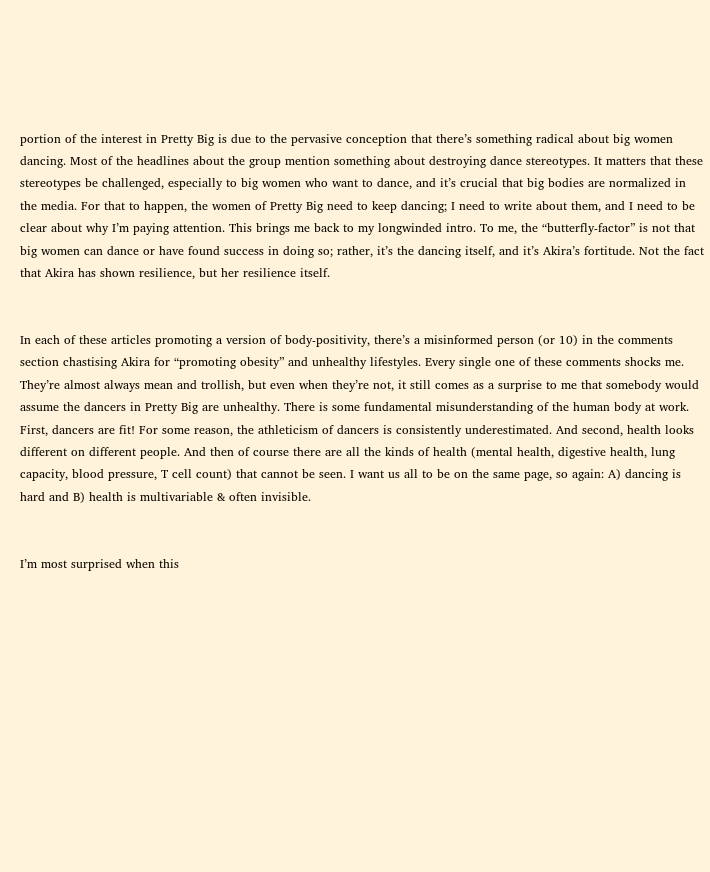portion of the interest in Pretty Big is due to the pervasive conception that there’s something radical about big women dancing. Most of the headlines about the group mention something about destroying dance stereotypes. It matters that these stereotypes be challenged, especially to big women who want to dance, and it’s crucial that big bodies are normalized in the media. For that to happen, the women of Pretty Big need to keep dancing; I need to write about them, and I need to be clear about why I’m paying attention. This brings me back to my longwinded intro. To me, the “butterfly-factor” is not that big women can dance or have found success in doing so; rather, it’s the dancing itself, and it’s Akira’s fortitude. Not the fact that Akira has shown resilience, but her resilience itself.


In each of these articles promoting a version of body-positivity, there’s a misinformed person (or 10) in the comments section chastising Akira for “promoting obesity” and unhealthy lifestyles. Every single one of these comments shocks me. They’re almost always mean and trollish, but even when they’re not, it still comes as a surprise to me that somebody would assume the dancers in Pretty Big are unhealthy. There is some fundamental misunderstanding of the human body at work. First, dancers are fit! For some reason, the athleticism of dancers is consistently underestimated. And second, health looks different on different people. And then of course there are all the kinds of health (mental health, digestive health, lung capacity, blood pressure, T cell count) that cannot be seen. I want us all to be on the same page, so again: A) dancing is hard and B) health is multivariable & often invisible.


I’m most surprised when this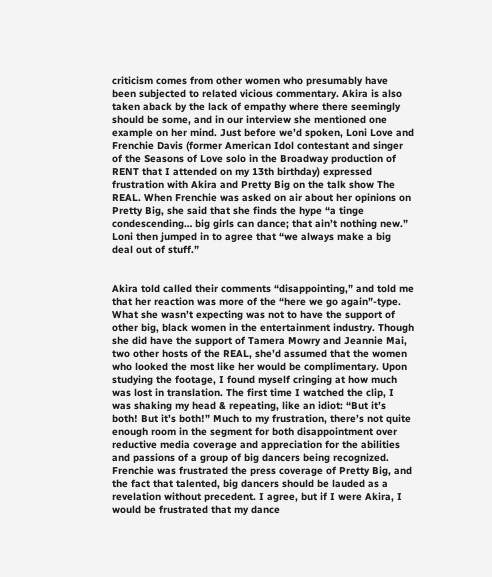criticism comes from other women who presumably have been subjected to related vicious commentary. Akira is also taken aback by the lack of empathy where there seemingly should be some, and in our interview she mentioned one example on her mind. Just before we’d spoken, Loni Love and Frenchie Davis (former American Idol contestant and singer of the Seasons of Love solo in the Broadway production of RENT that I attended on my 13th birthday) expressed frustration with Akira and Pretty Big on the talk show The REAL. When Frenchie was asked on air about her opinions on Pretty Big, she said that she finds the hype “a tinge condescending… big girls can dance; that ain’t nothing new.” Loni then jumped in to agree that “we always make a big deal out of stuff.”


Akira told called their comments “disappointing,” and told me that her reaction was more of the “here we go again”-type. What she wasn’t expecting was not to have the support of other big, black women in the entertainment industry. Though she did have the support of Tamera Mowry and Jeannie Mai, two other hosts of the REAL, she’d assumed that the women who looked the most like her would be complimentary. Upon studying the footage, I found myself cringing at how much was lost in translation. The first time I watched the clip, I was shaking my head & repeating, like an idiot: “But it’s both! But it’s both!” Much to my frustration, there’s not quite enough room in the segment for both disappointment over reductive media coverage and appreciation for the abilities and passions of a group of big dancers being recognized. Frenchie was frustrated the press coverage of Pretty Big, and the fact that talented, big dancers should be lauded as a revelation without precedent. I agree, but if I were Akira, I would be frustrated that my dance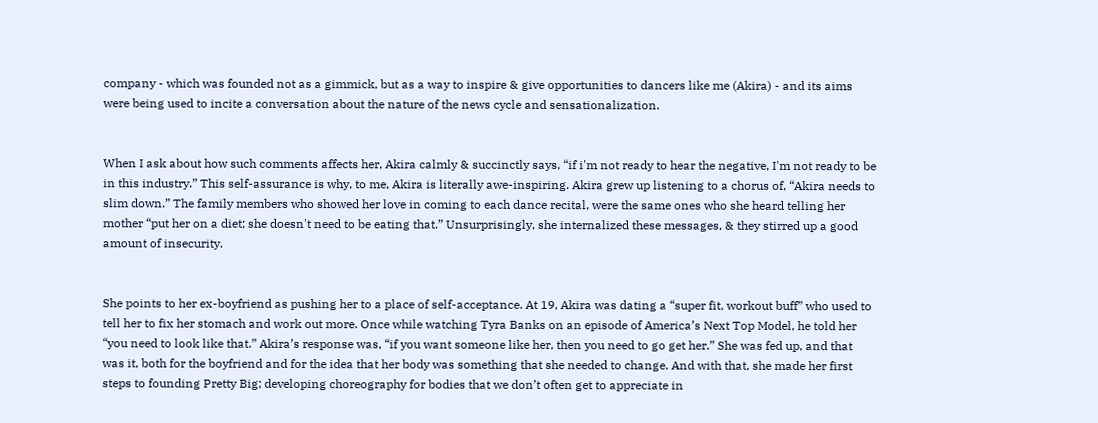company - which was founded not as a gimmick, but as a way to inspire & give opportunities to dancers like me (Akira) - and its aims were being used to incite a conversation about the nature of the news cycle and sensationalization.


When I ask about how such comments affects her, Akira calmly & succinctly says, “if i'm not ready to hear the negative, I'm not ready to be in this industry.” This self-assurance is why, to me, Akira is literally awe-inspiring. Akira grew up listening to a chorus of, “Akira needs to slim down.” The family members who showed her love in coming to each dance recital, were the same ones who she heard telling her mother “put her on a diet; she doesn't need to be eating that.” Unsurprisingly, she internalized these messages, & they stirred up a good amount of insecurity.


She points to her ex-boyfriend as pushing her to a place of self-acceptance. At 19, Akira was dating a “super fit, workout buff” who used to tell her to fix her stomach and work out more. Once while watching Tyra Banks on an episode of America’s Next Top Model, he told her “you need to look like that.” Akira’s response was, “if you want someone like her, then you need to go get her.” She was fed up, and that was it, both for the boyfriend and for the idea that her body was something that she needed to change. And with that, she made her first steps to founding Pretty Big; developing choreography for bodies that we don’t often get to appreciate in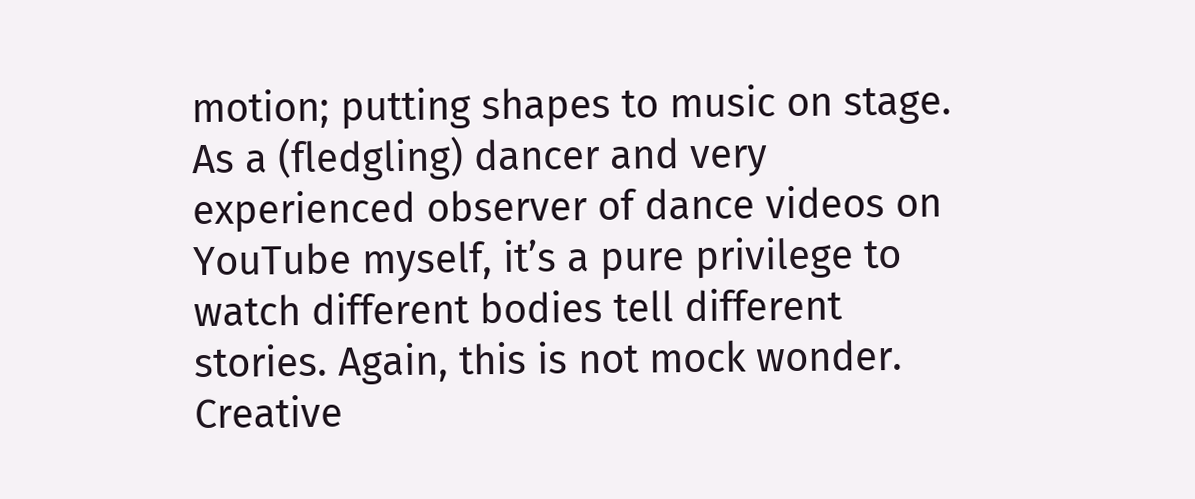motion; putting shapes to music on stage. As a (fledgling) dancer and very experienced observer of dance videos on YouTube myself, it’s a pure privilege to watch different bodies tell different stories. Again, this is not mock wonder. Creative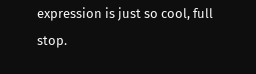expression is just so cool, full stop.